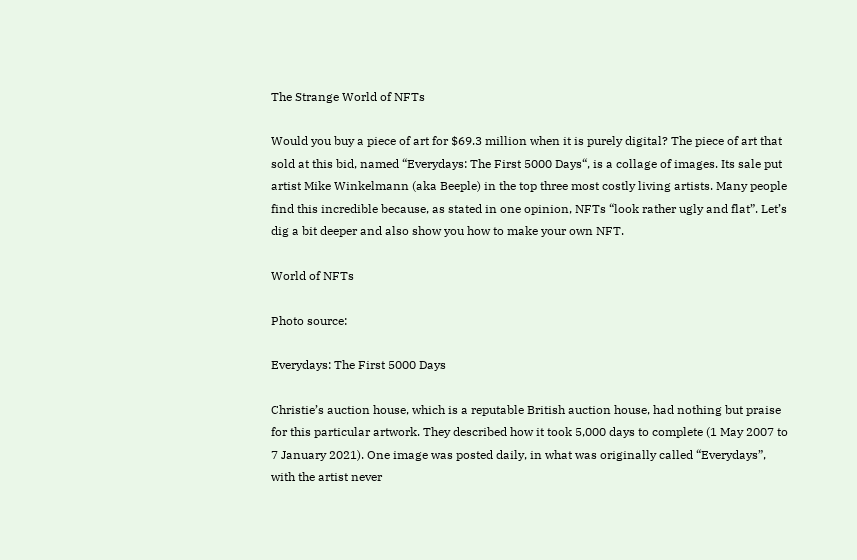The Strange World of NFTs

Would you buy a piece of art for $69.3 million when it is purely digital? The piece of art that sold at this bid, named “Everydays: The First 5000 Days“, is a collage of images. Its sale put artist Mike Winkelmann (aka Beeple) in the top three most costly living artists. Many people find this incredible because, as stated in one opinion, NFTs “look rather ugly and flat”. Let’s dig a bit deeper and also show you how to make your own NFT.

World of NFTs

Photo source:

Everydays: The First 5000 Days

Christie’s auction house, which is a reputable British auction house, had nothing but praise for this particular artwork. They described how it took 5,000 days to complete (1 May 2007 to 7 January 2021). One image was posted daily, in what was originally called “Everydays”, with the artist never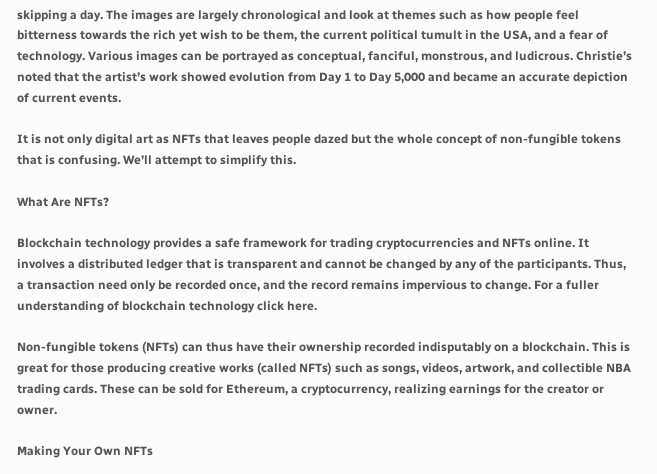skipping a day. The images are largely chronological and look at themes such as how people feel bitterness towards the rich yet wish to be them, the current political tumult in the USA, and a fear of technology. Various images can be portrayed as conceptual, fanciful, monstrous, and ludicrous. Christie’s noted that the artist’s work showed evolution from Day 1 to Day 5,000 and became an accurate depiction of current events.

It is not only digital art as NFTs that leaves people dazed but the whole concept of non-fungible tokens that is confusing. We’ll attempt to simplify this.

What Are NFTs?

Blockchain technology provides a safe framework for trading cryptocurrencies and NFTs online. It involves a distributed ledger that is transparent and cannot be changed by any of the participants. Thus, a transaction need only be recorded once, and the record remains impervious to change. For a fuller understanding of blockchain technology click here.

Non-fungible tokens (NFTs) can thus have their ownership recorded indisputably on a blockchain. This is great for those producing creative works (called NFTs) such as songs, videos, artwork, and collectible NBA trading cards. These can be sold for Ethereum, a cryptocurrency, realizing earnings for the creator or owner.

Making Your Own NFTs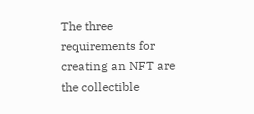The three requirements for creating an NFT are the collectible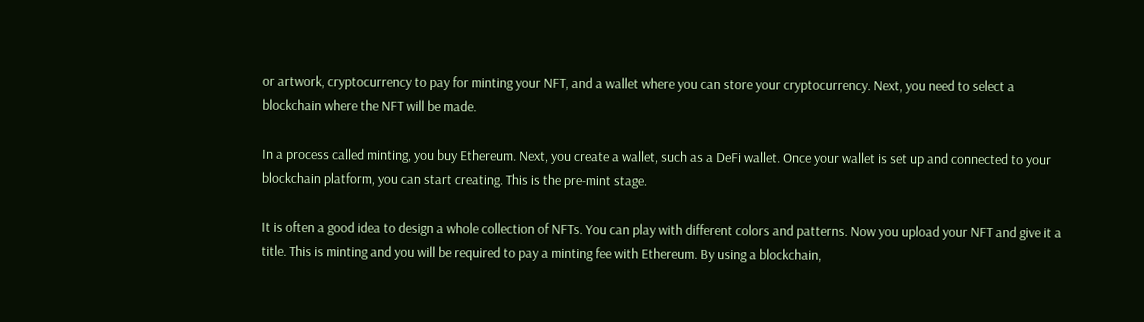or artwork, cryptocurrency to pay for minting your NFT, and a wallet where you can store your cryptocurrency. Next, you need to select a blockchain where the NFT will be made.

In a process called minting, you buy Ethereum. Next, you create a wallet, such as a DeFi wallet. Once your wallet is set up and connected to your blockchain platform, you can start creating. This is the pre-mint stage.

It is often a good idea to design a whole collection of NFTs. You can play with different colors and patterns. Now you upload your NFT and give it a title. This is minting and you will be required to pay a minting fee with Ethereum. By using a blockchain,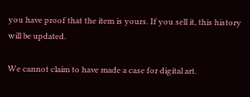you have proof that the item is yours. If you sell it, this history will be updated.

We cannot claim to have made a case for digital art.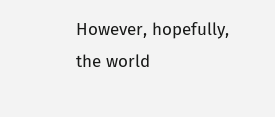However, hopefully, the world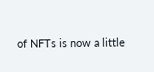of NFTs is now a little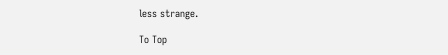less strange.

To Top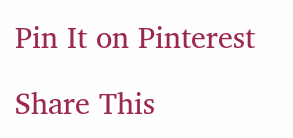Pin It on Pinterest

Share This